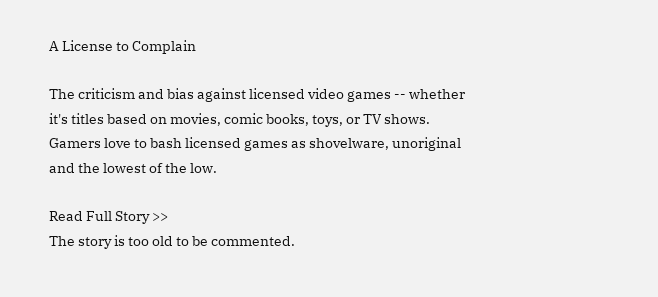A License to Complain

The criticism and bias against licensed video games -- whether it's titles based on movies, comic books, toys, or TV shows. Gamers love to bash licensed games as shovelware, unoriginal and the lowest of the low.

Read Full Story >>
The story is too old to be commented.